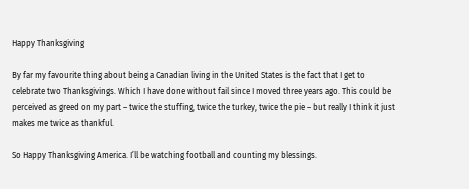Happy Thanksgiving

By far my favourite thing about being a Canadian living in the United States is the fact that I get to celebrate two Thanksgivings. Which I have done without fail since I moved three years ago. This could be perceived as greed on my part – twice the stuffing, twice the turkey, twice the pie – but really I think it just makes me twice as thankful.

So Happy Thanksgiving America. I’ll be watching football and counting my blessings.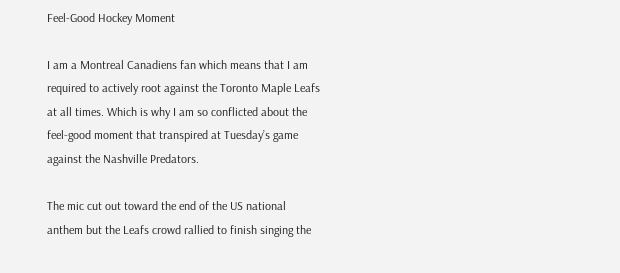Feel-Good Hockey Moment

I am a Montreal Canadiens fan which means that I am required to actively root against the Toronto Maple Leafs at all times. Which is why I am so conflicted about the feel-good moment that transpired at Tuesday’s game against the Nashville Predators.

The mic cut out toward the end of the US national anthem but the Leafs crowd rallied to finish singing the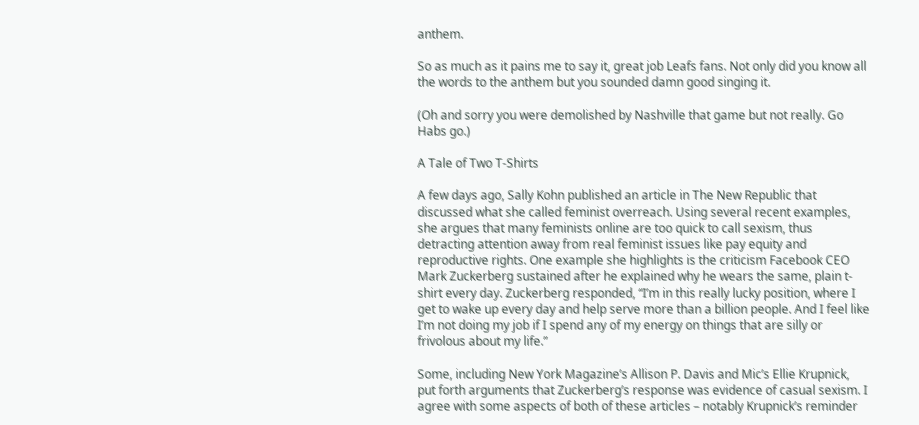anthem.

So as much as it pains me to say it, great job Leafs fans. Not only did you know all the words to the anthem but you sounded damn good singing it.

(Oh and sorry you were demolished by Nashville that game but not really. Go Habs go.)

A Tale of Two T-Shirts

A few days ago, Sally Kohn published an article in The New Republic that discussed what she called feminist overreach. Using several recent examples, she argues that many feminists online are too quick to call sexism, thus detracting attention away from real feminist issues like pay equity and reproductive rights. One example she highlights is the criticism Facebook CEO Mark Zuckerberg sustained after he explained why he wears the same, plain t-shirt every day. Zuckerberg responded, “I’m in this really lucky position, where I get to wake up every day and help serve more than a billion people. And I feel like I’m not doing my job if I spend any of my energy on things that are silly or frivolous about my life.”

Some, including New York Magazine’s Allison P. Davis and Mic’s Ellie Krupnick, put forth arguments that Zuckerberg’s response was evidence of casual sexism. I agree with some aspects of both of these articles – notably Krupnick’s reminder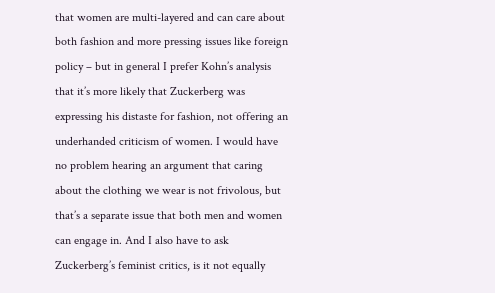that women are multi-layered and can care about both fashion and more pressing issues like foreign policy – but in general I prefer Kohn’s analysis that it’s more likely that Zuckerberg was expressing his distaste for fashion, not offering an underhanded criticism of women. I would have no problem hearing an argument that caring about the clothing we wear is not frivolous, but that’s a separate issue that both men and women can engage in. And I also have to ask Zuckerberg’s feminist critics, is it not equally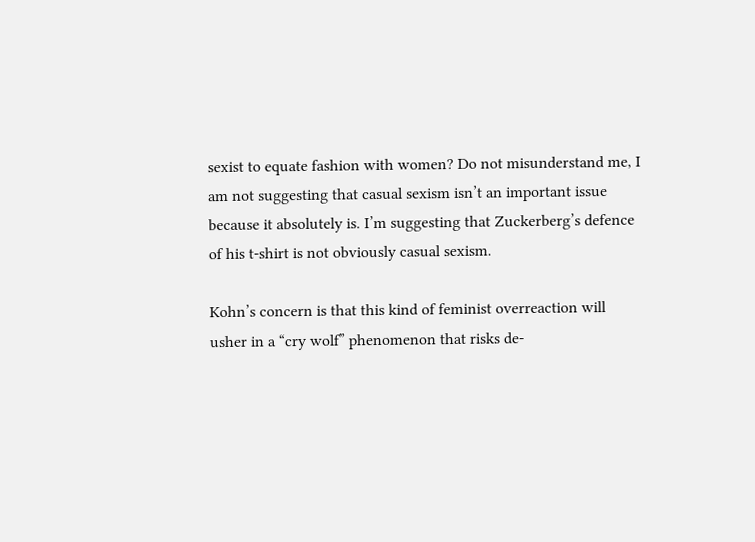sexist to equate fashion with women? Do not misunderstand me, I am not suggesting that casual sexism isn’t an important issue because it absolutely is. I’m suggesting that Zuckerberg’s defence of his t-shirt is not obviously casual sexism.

Kohn’s concern is that this kind of feminist overreaction will usher in a “cry wolf” phenomenon that risks de-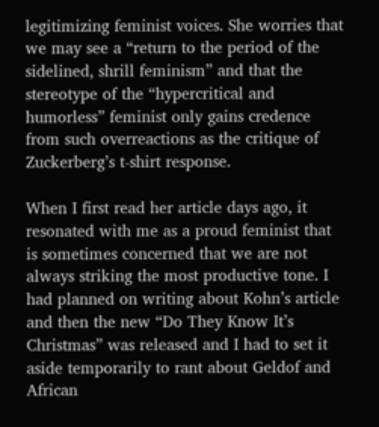legitimizing feminist voices. She worries that we may see a “return to the period of the sidelined, shrill feminism” and that the stereotype of the “hypercritical and humorless” feminist only gains credence from such overreactions as the critique of Zuckerberg’s t-shirt response.

When I first read her article days ago, it resonated with me as a proud feminist that is sometimes concerned that we are not always striking the most productive tone. I had planned on writing about Kohn’s article and then the new “Do They Know It’s Christmas” was released and I had to set it aside temporarily to rant about Geldof and African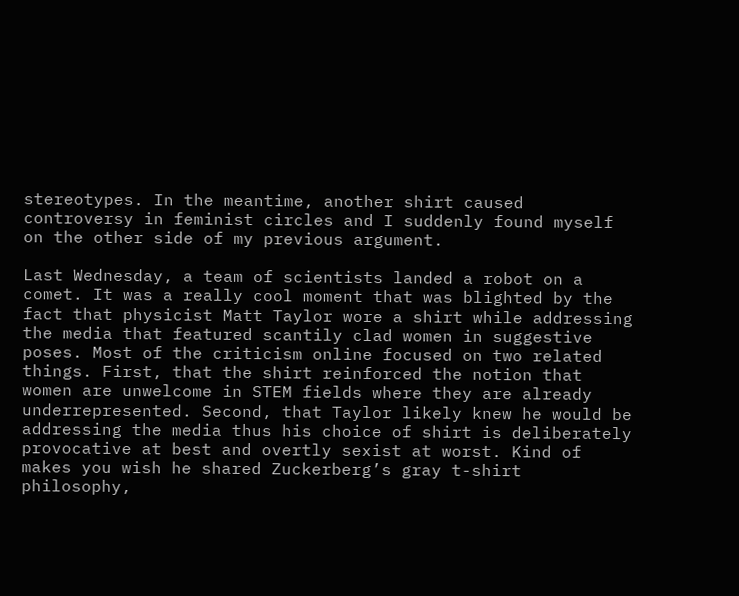stereotypes. In the meantime, another shirt caused controversy in feminist circles and I suddenly found myself on the other side of my previous argument.

Last Wednesday, a team of scientists landed a robot on a comet. It was a really cool moment that was blighted by the fact that physicist Matt Taylor wore a shirt while addressing the media that featured scantily clad women in suggestive poses. Most of the criticism online focused on two related things. First, that the shirt reinforced the notion that women are unwelcome in STEM fields where they are already underrepresented. Second, that Taylor likely knew he would be addressing the media thus his choice of shirt is deliberately provocative at best and overtly sexist at worst. Kind of makes you wish he shared Zuckerberg’s gray t-shirt philosophy,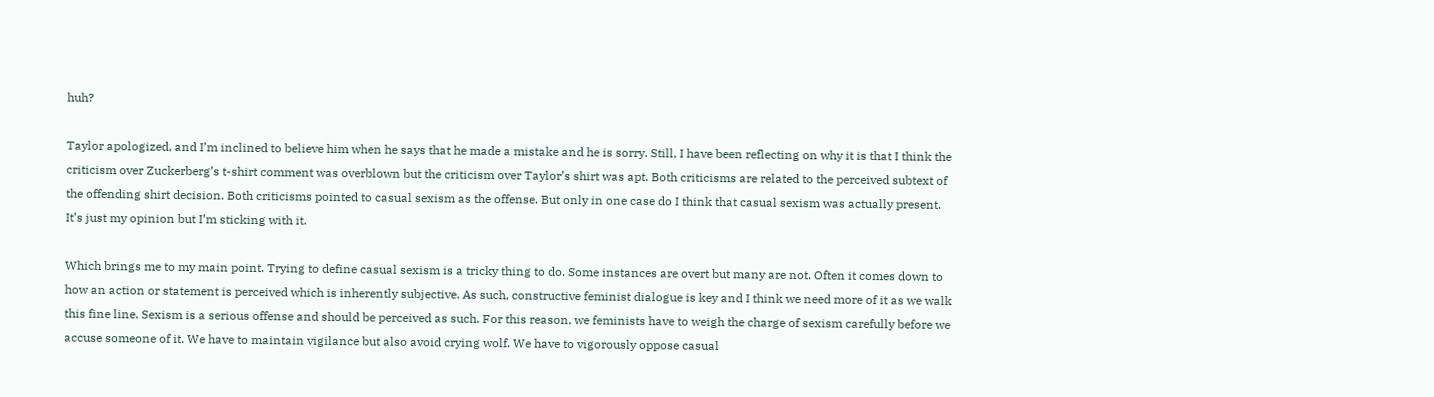huh?

Taylor apologized, and I’m inclined to believe him when he says that he made a mistake and he is sorry. Still, I have been reflecting on why it is that I think the criticism over Zuckerberg’s t-shirt comment was overblown but the criticism over Taylor’s shirt was apt. Both criticisms are related to the perceived subtext of the offending shirt decision. Both criticisms pointed to casual sexism as the offense. But only in one case do I think that casual sexism was actually present. It’s just my opinion but I’m sticking with it.

Which brings me to my main point. Trying to define casual sexism is a tricky thing to do. Some instances are overt but many are not. Often it comes down to how an action or statement is perceived which is inherently subjective. As such, constructive feminist dialogue is key and I think we need more of it as we walk this fine line. Sexism is a serious offense and should be perceived as such. For this reason, we feminists have to weigh the charge of sexism carefully before we accuse someone of it. We have to maintain vigilance but also avoid crying wolf. We have to vigorously oppose casual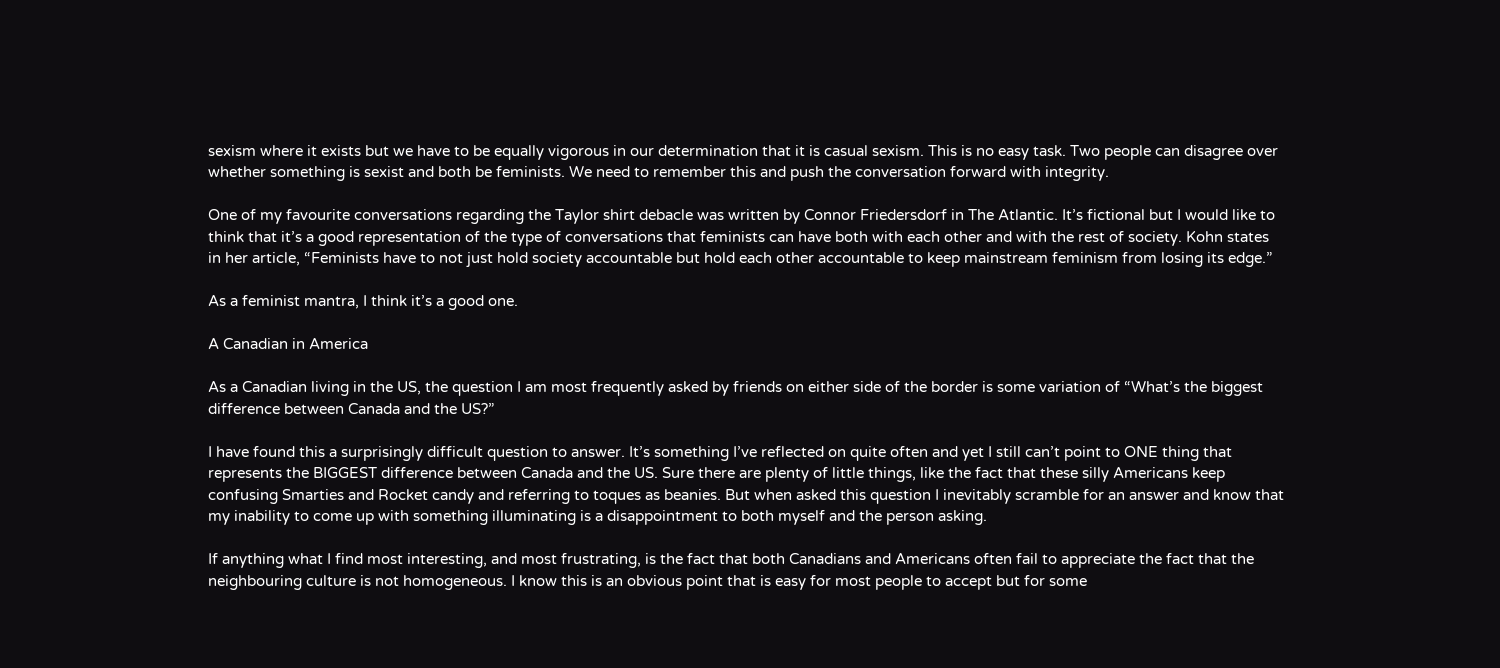sexism where it exists but we have to be equally vigorous in our determination that it is casual sexism. This is no easy task. Two people can disagree over whether something is sexist and both be feminists. We need to remember this and push the conversation forward with integrity.

One of my favourite conversations regarding the Taylor shirt debacle was written by Connor Friedersdorf in The Atlantic. It’s fictional but I would like to think that it’s a good representation of the type of conversations that feminists can have both with each other and with the rest of society. Kohn states in her article, “Feminists have to not just hold society accountable but hold each other accountable to keep mainstream feminism from losing its edge.”

As a feminist mantra, I think it’s a good one.

A Canadian in America

As a Canadian living in the US, the question I am most frequently asked by friends on either side of the border is some variation of “What’s the biggest difference between Canada and the US?”

I have found this a surprisingly difficult question to answer. It’s something I’ve reflected on quite often and yet I still can’t point to ONE thing that represents the BIGGEST difference between Canada and the US. Sure there are plenty of little things, like the fact that these silly Americans keep confusing Smarties and Rocket candy and referring to toques as beanies. But when asked this question I inevitably scramble for an answer and know that my inability to come up with something illuminating is a disappointment to both myself and the person asking.

If anything what I find most interesting, and most frustrating, is the fact that both Canadians and Americans often fail to appreciate the fact that the neighbouring culture is not homogeneous. I know this is an obvious point that is easy for most people to accept but for some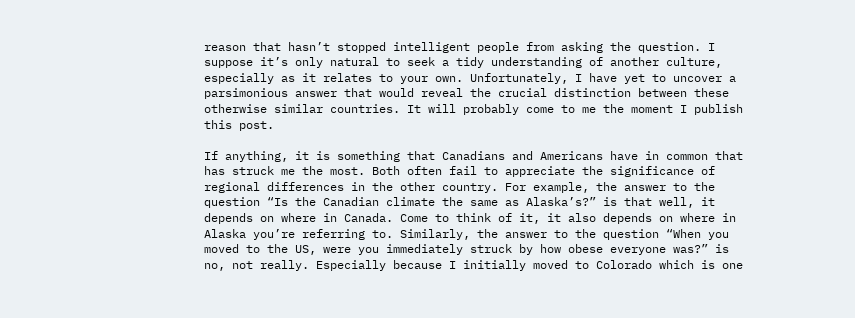reason that hasn’t stopped intelligent people from asking the question. I suppose it’s only natural to seek a tidy understanding of another culture, especially as it relates to your own. Unfortunately, I have yet to uncover a parsimonious answer that would reveal the crucial distinction between these otherwise similar countries. It will probably come to me the moment I publish this post.

If anything, it is something that Canadians and Americans have in common that has struck me the most. Both often fail to appreciate the significance of regional differences in the other country. For example, the answer to the question “Is the Canadian climate the same as Alaska’s?” is that well, it depends on where in Canada. Come to think of it, it also depends on where in Alaska you’re referring to. Similarly, the answer to the question “When you moved to the US, were you immediately struck by how obese everyone was?” is no, not really. Especially because I initially moved to Colorado which is one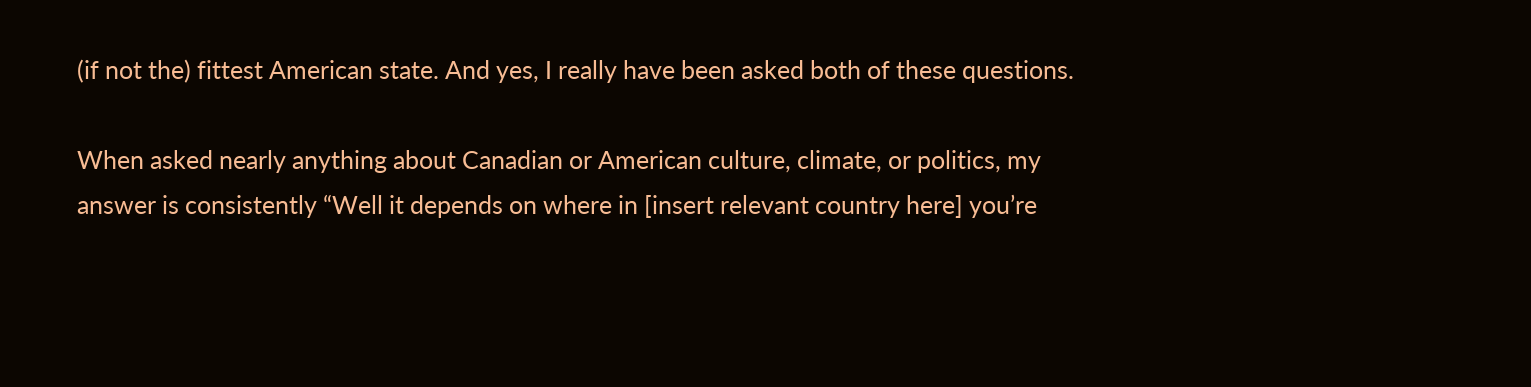(if not the) fittest American state. And yes, I really have been asked both of these questions.

When asked nearly anything about Canadian or American culture, climate, or politics, my answer is consistently “Well it depends on where in [insert relevant country here] you’re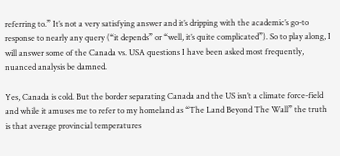referring to.” It’s not a very satisfying answer and it’s dripping with the academic’s go-to response to nearly any query (“it depends” or “well, it’s quite complicated”). So to play along, I will answer some of the Canada vs. USA questions I have been asked most frequently, nuanced analysis be damned.

Yes, Canada is cold. But the border separating Canada and the US isn’t a climate force-field and while it amuses me to refer to my homeland as “The Land Beyond The Wall” the truth is that average provincial temperatures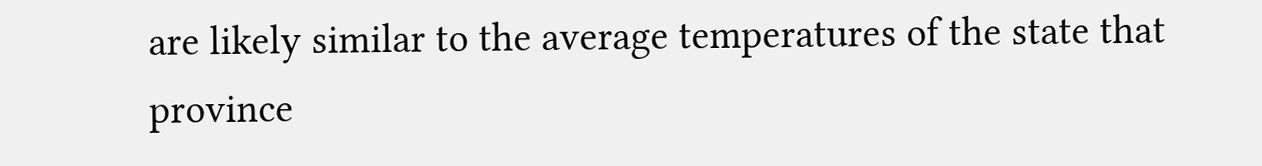are likely similar to the average temperatures of the state that province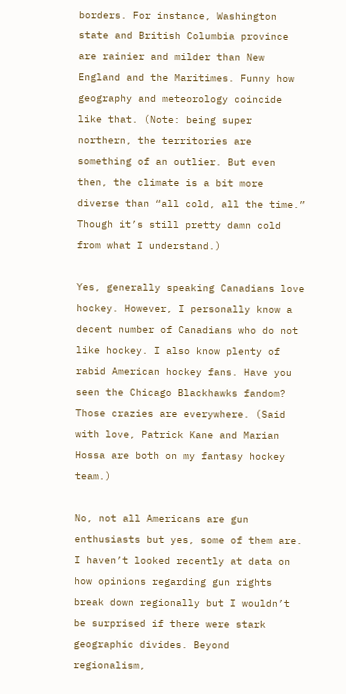borders. For instance, Washington state and British Columbia province are rainier and milder than New England and the Maritimes. Funny how geography and meteorology coincide like that. (Note: being super northern, the territories are something of an outlier. But even then, the climate is a bit more diverse than “all cold, all the time.” Though it’s still pretty damn cold from what I understand.)

Yes, generally speaking Canadians love hockey. However, I personally know a decent number of Canadians who do not like hockey. I also know plenty of rabid American hockey fans. Have you seen the Chicago Blackhawks fandom? Those crazies are everywhere. (Said with love, Patrick Kane and Marian Hossa are both on my fantasy hockey team.)

No, not all Americans are gun enthusiasts but yes, some of them are. I haven’t looked recently at data on how opinions regarding gun rights break down regionally but I wouldn’t be surprised if there were stark geographic divides. Beyond regionalism,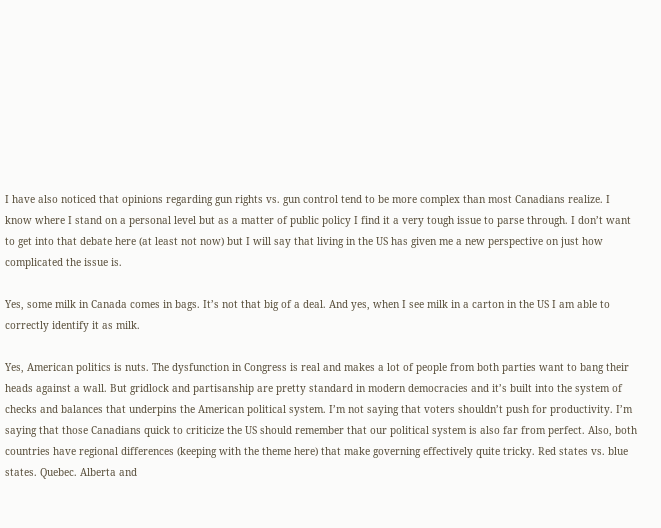I have also noticed that opinions regarding gun rights vs. gun control tend to be more complex than most Canadians realize. I know where I stand on a personal level but as a matter of public policy I find it a very tough issue to parse through. I don’t want to get into that debate here (at least not now) but I will say that living in the US has given me a new perspective on just how complicated the issue is.

Yes, some milk in Canada comes in bags. It’s not that big of a deal. And yes, when I see milk in a carton in the US I am able to correctly identify it as milk.

Yes, American politics is nuts. The dysfunction in Congress is real and makes a lot of people from both parties want to bang their heads against a wall. But gridlock and partisanship are pretty standard in modern democracies and it’s built into the system of checks and balances that underpins the American political system. I’m not saying that voters shouldn’t push for productivity. I’m saying that those Canadians quick to criticize the US should remember that our political system is also far from perfect. Also, both countries have regional differences (keeping with the theme here) that make governing effectively quite tricky. Red states vs. blue states. Quebec. Alberta and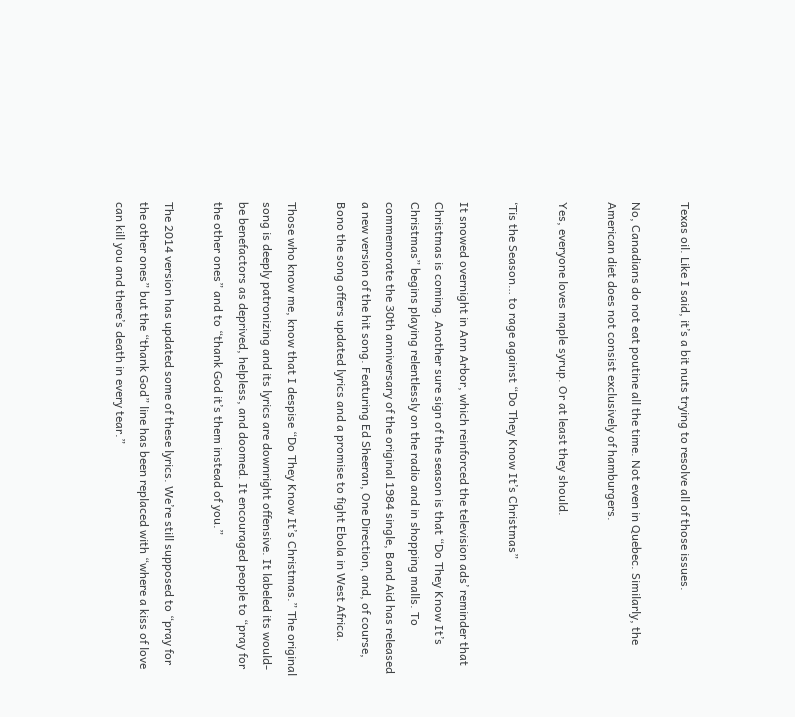Texas oil. Like I said, it’s a bit nuts trying to resolve all of those issues.

No, Canadians do not eat poutine all the time. Not even in Quebec. Similarly, the American diet does not consist exclusively of hamburgers.

Yes, everyone loves maple syrup. Or at least they should.

‘Tis the Season… to rage against “Do They Know It’s Christmas”

It snowed overnight in Ann Arbor, which reinforced the television ads’ reminder that Christmas is coming. Another sure sign of the season is that “Do They Know It’s Christmas” begins playing relentlessly on the radio and in shopping malls. To commemorate the 30th anniversary of the original 1984 single, Band Aid has released a new version of the hit song. Featuring Ed Sheeran, One Direction, and, of course, Bono the song offers updated lyrics and a promise to fight Ebola in West Africa.

Those who know me, know that I despise “Do They Know It’s Christmas.” The original song is deeply patronizing and its lyrics are downright offensive. It labeled its would-be benefactors as deprived, helpless, and doomed. It encouraged people to “pray for the other ones” and to “thank God it’s them instead of you.”

The 2014 version has updated some of these lyrics. We’re still supposed to “pray for the other ones” but the “thank God” line has been replaced with “where a kiss of love can kill you and there’s death in every tear.”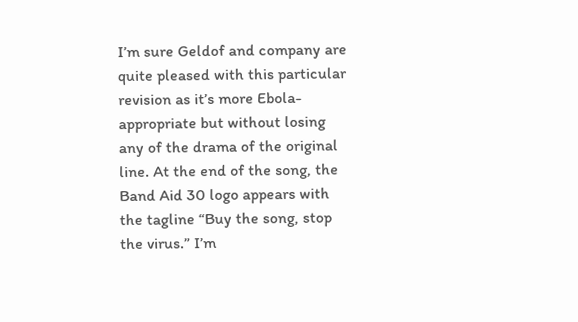I’m sure Geldof and company are quite pleased with this particular revision as it’s more Ebola-appropriate but without losing any of the drama of the original line. At the end of the song, the Band Aid 30 logo appears with the tagline “Buy the song, stop the virus.” I’m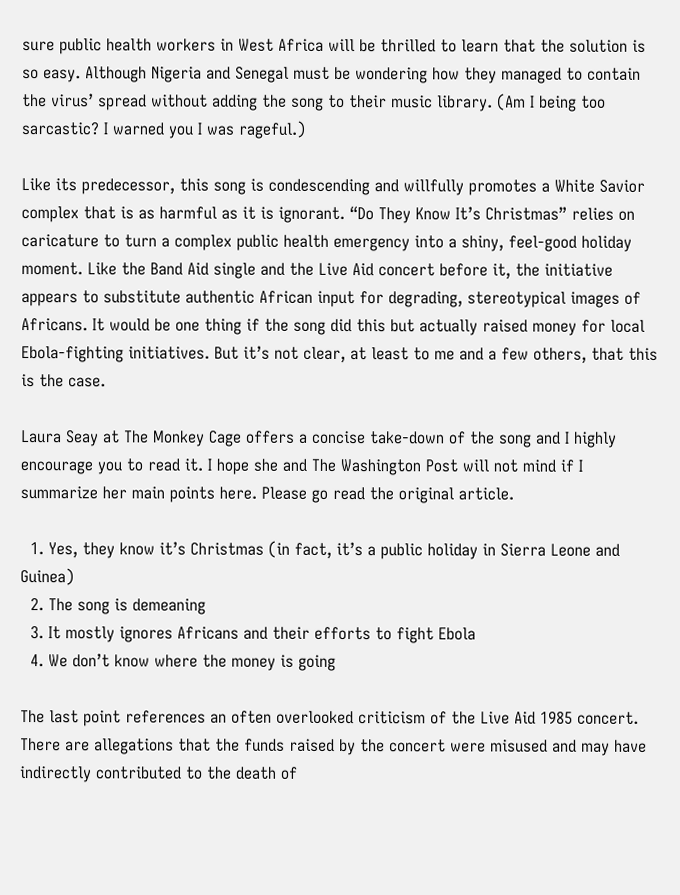sure public health workers in West Africa will be thrilled to learn that the solution is so easy. Although Nigeria and Senegal must be wondering how they managed to contain the virus’ spread without adding the song to their music library. (Am I being too sarcastic? I warned you I was rageful.)

Like its predecessor, this song is condescending and willfully promotes a White Savior complex that is as harmful as it is ignorant. “Do They Know It’s Christmas” relies on caricature to turn a complex public health emergency into a shiny, feel-good holiday moment. Like the Band Aid single and the Live Aid concert before it, the initiative appears to substitute authentic African input for degrading, stereotypical images of Africans. It would be one thing if the song did this but actually raised money for local Ebola-fighting initiatives. But it’s not clear, at least to me and a few others, that this is the case.

Laura Seay at The Monkey Cage offers a concise take-down of the song and I highly encourage you to read it. I hope she and The Washington Post will not mind if I summarize her main points here. Please go read the original article.

  1. Yes, they know it’s Christmas (in fact, it’s a public holiday in Sierra Leone and Guinea)
  2. The song is demeaning
  3. It mostly ignores Africans and their efforts to fight Ebola
  4. We don’t know where the money is going

The last point references an often overlooked criticism of the Live Aid 1985 concert. There are allegations that the funds raised by the concert were misused and may have indirectly contributed to the death of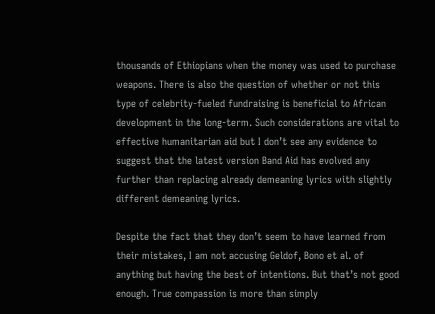thousands of Ethiopians when the money was used to purchase weapons. There is also the question of whether or not this type of celebrity-fueled fundraising is beneficial to African development in the long-term. Such considerations are vital to effective humanitarian aid but I don’t see any evidence to suggest that the latest version Band Aid has evolved any further than replacing already demeaning lyrics with slightly different demeaning lyrics.

Despite the fact that they don’t seem to have learned from their mistakes, I am not accusing Geldof, Bono et al. of anything but having the best of intentions. But that’s not good enough. True compassion is more than simply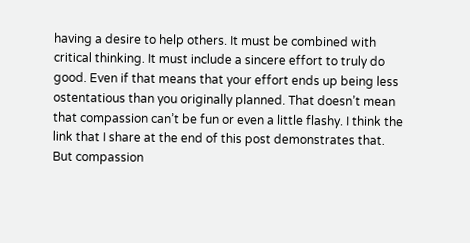having a desire to help others. It must be combined with critical thinking. It must include a sincere effort to truly do good. Even if that means that your effort ends up being less ostentatious than you originally planned. That doesn’t mean that compassion can’t be fun or even a little flashy. I think the link that I share at the end of this post demonstrates that. But compassion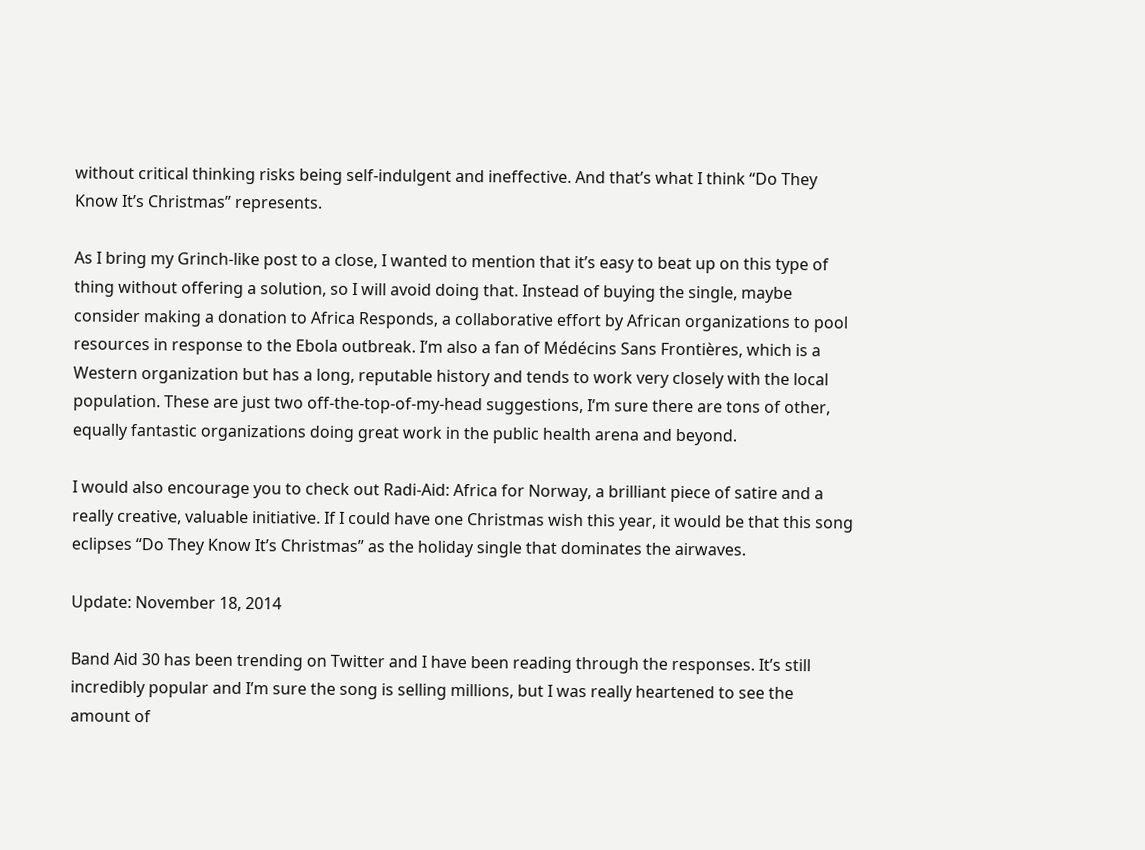without critical thinking risks being self-indulgent and ineffective. And that’s what I think “Do They Know It’s Christmas” represents.

As I bring my Grinch-like post to a close, I wanted to mention that it’s easy to beat up on this type of thing without offering a solution, so I will avoid doing that. Instead of buying the single, maybe consider making a donation to Africa Responds, a collaborative effort by African organizations to pool resources in response to the Ebola outbreak. I’m also a fan of Médécins Sans Frontières, which is a Western organization but has a long, reputable history and tends to work very closely with the local population. These are just two off-the-top-of-my-head suggestions, I’m sure there are tons of other, equally fantastic organizations doing great work in the public health arena and beyond.

I would also encourage you to check out Radi-Aid: Africa for Norway, a brilliant piece of satire and a really creative, valuable initiative. If I could have one Christmas wish this year, it would be that this song eclipses “Do They Know It’s Christmas” as the holiday single that dominates the airwaves.

Update: November 18, 2014

Band Aid 30 has been trending on Twitter and I have been reading through the responses. It’s still incredibly popular and I’m sure the song is selling millions, but I was really heartened to see the amount of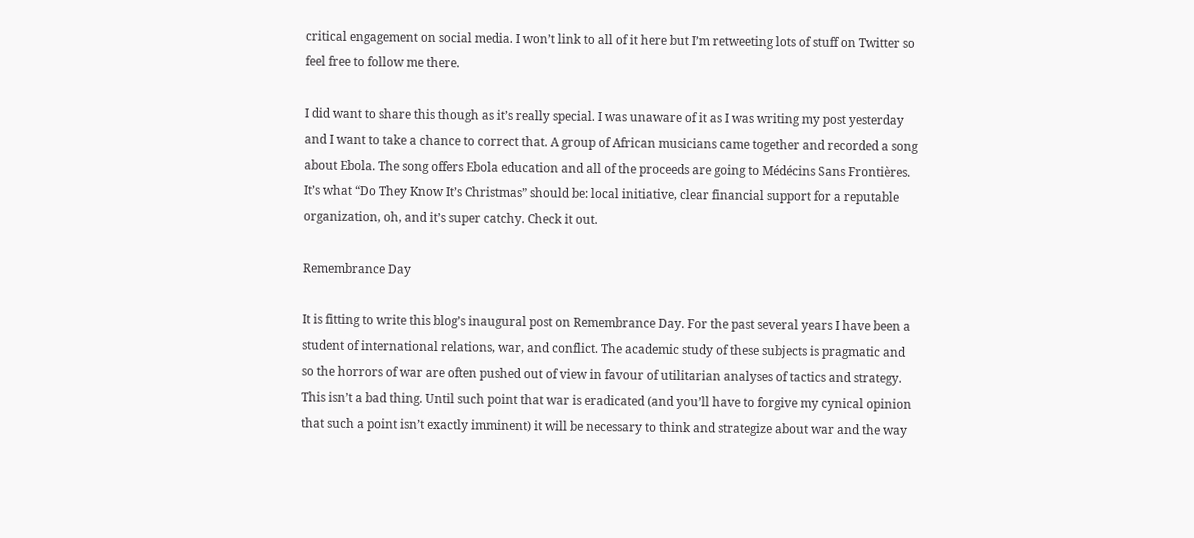critical engagement on social media. I won’t link to all of it here but I’m retweeting lots of stuff on Twitter so feel free to follow me there.

I did want to share this though as it’s really special. I was unaware of it as I was writing my post yesterday and I want to take a chance to correct that. A group of African musicians came together and recorded a song about Ebola. The song offers Ebola education and all of the proceeds are going to Médécins Sans Frontières. It’s what “Do They Know It’s Christmas” should be: local initiative, clear financial support for a reputable organization, oh, and it’s super catchy. Check it out.

Remembrance Day

It is fitting to write this blog’s inaugural post on Remembrance Day. For the past several years I have been a student of international relations, war, and conflict. The academic study of these subjects is pragmatic and so the horrors of war are often pushed out of view in favour of utilitarian analyses of tactics and strategy. This isn’t a bad thing. Until such point that war is eradicated (and you’ll have to forgive my cynical opinion that such a point isn’t exactly imminent) it will be necessary to think and strategize about war and the way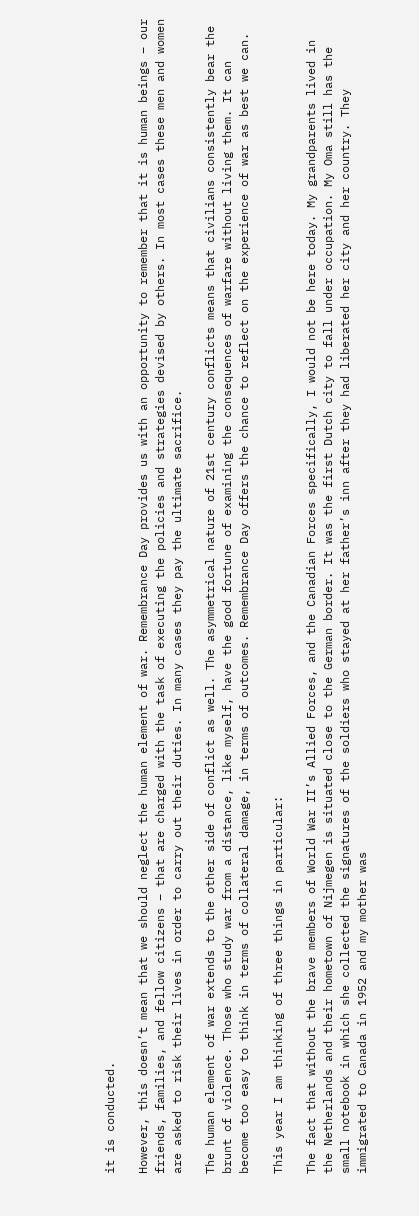it is conducted.

However, this doesn’t mean that we should neglect the human element of war. Remembrance Day provides us with an opportunity to remember that it is human beings – our friends, families, and fellow citizens – that are charged with the task of executing the policies and strategies devised by others. In most cases these men and women are asked to risk their lives in order to carry out their duties. In many cases they pay the ultimate sacrifice.

The human element of war extends to the other side of conflict as well. The asymmetrical nature of 21st century conflicts means that civilians consistently bear the brunt of violence. Those who study war from a distance, like myself, have the good fortune of examining the consequences of warfare without living them. It can become too easy to think in terms of collateral damage, in terms of outcomes. Remembrance Day offers the chance to reflect on the experience of war as best we can.

This year I am thinking of three things in particular:

The fact that without the brave members of World War II’s Allied Forces, and the Canadian Forces specifically, I would not be here today. My grandparents lived in the Netherlands and their hometown of Nijmegen is situated close to the German border. It was the first Dutch city to fall under occupation. My Oma still has the small notebook in which she collected the signatures of the soldiers who stayed at her father’s inn after they had liberated her city and her country. They immigrated to Canada in 1952 and my mother was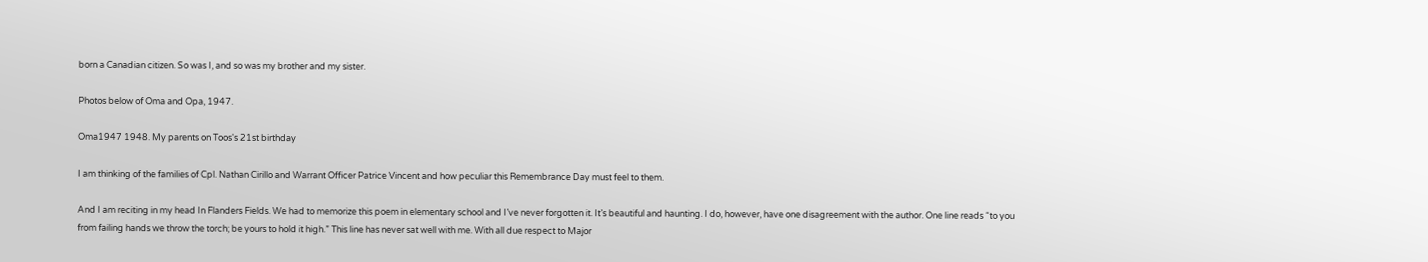born a Canadian citizen. So was I, and so was my brother and my sister.

Photos below of Oma and Opa, 1947.

Oma1947 1948. My parents on Toos's 21st birthday

I am thinking of the families of Cpl. Nathan Cirillo and Warrant Officer Patrice Vincent and how peculiar this Remembrance Day must feel to them.

And I am reciting in my head In Flanders Fields. We had to memorize this poem in elementary school and I’ve never forgotten it. It’s beautiful and haunting. I do, however, have one disagreement with the author. One line reads “to you from failing hands we throw the torch; be yours to hold it high.” This line has never sat well with me. With all due respect to Major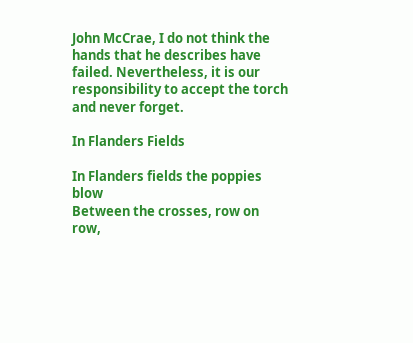John McCrae, I do not think the hands that he describes have failed. Nevertheless, it is our responsibility to accept the torch and never forget.

In Flanders Fields

In Flanders fields the poppies blow
Between the crosses, row on row,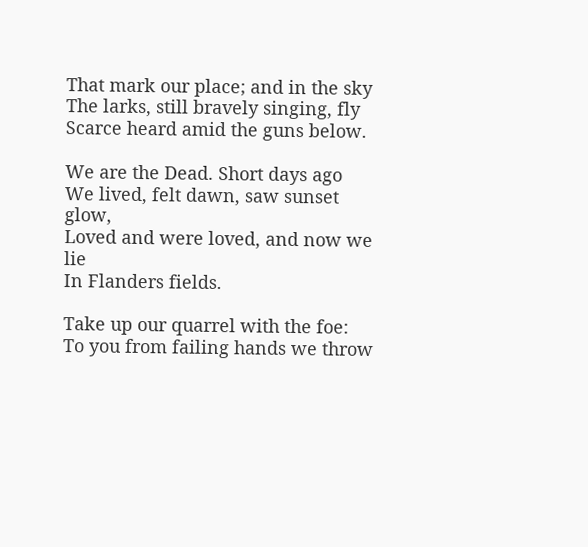That mark our place; and in the sky
The larks, still bravely singing, fly
Scarce heard amid the guns below.

We are the Dead. Short days ago
We lived, felt dawn, saw sunset glow,
Loved and were loved, and now we lie
In Flanders fields.

Take up our quarrel with the foe:
To you from failing hands we throw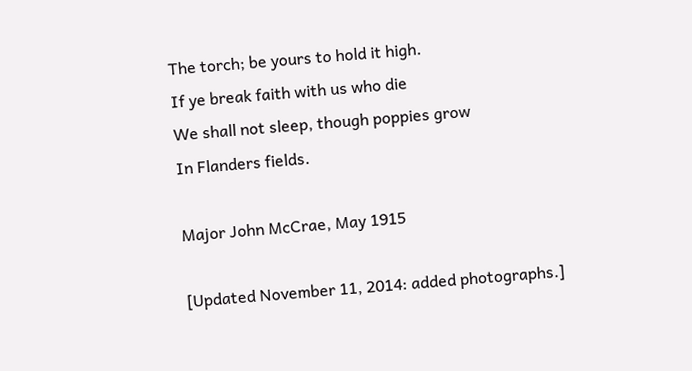The torch; be yours to hold it high.
If ye break faith with us who die
We shall not sleep, though poppies grow
In Flanders fields.

Major John McCrae, May 1915

[Updated November 11, 2014: added photographs.]